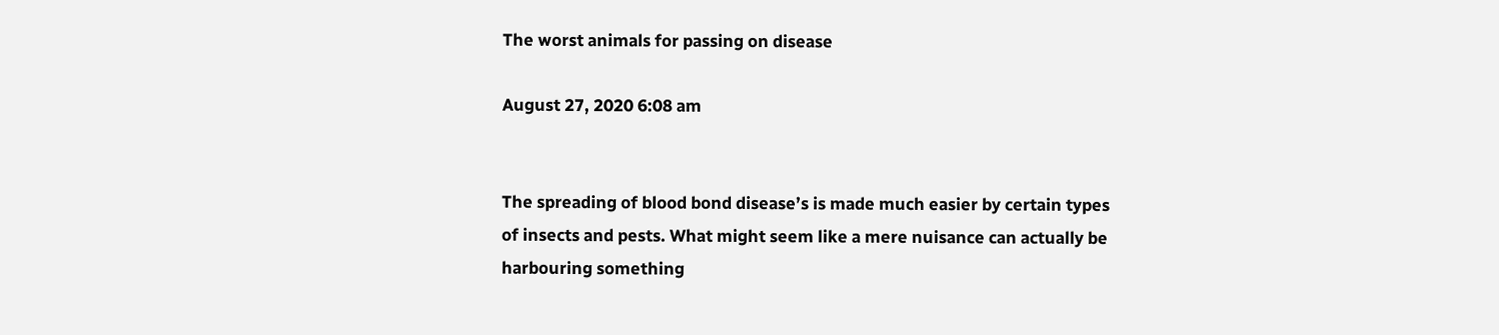The worst animals for passing on disease

August 27, 2020 6:08 am


The spreading of blood bond disease’s is made much easier by certain types of insects and pests. What might seem like a mere nuisance can actually be harbouring something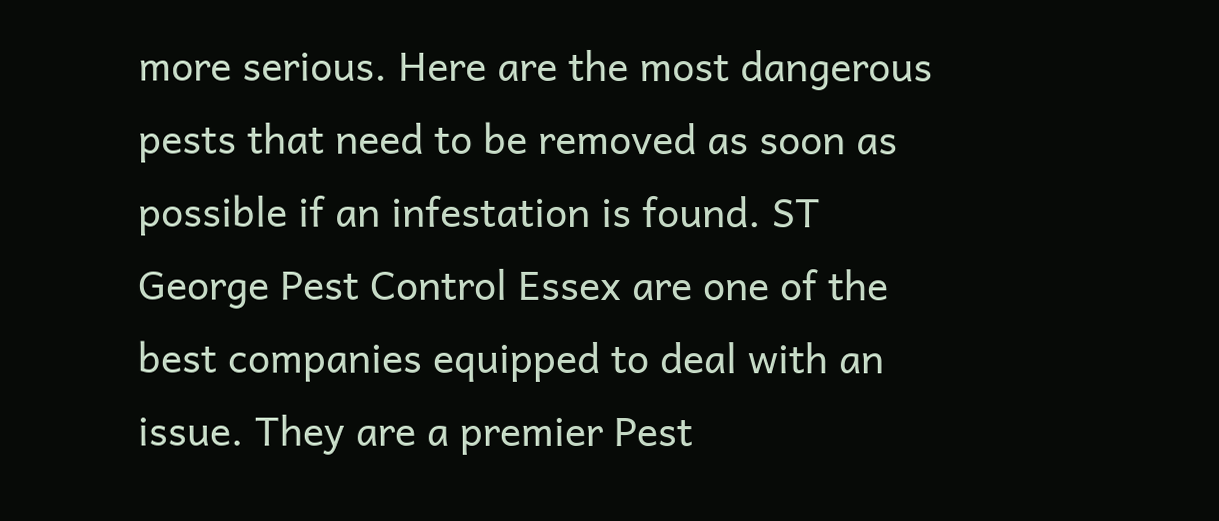more serious. Here are the most dangerous pests that need to be removed as soon as possible if an infestation is found. ST George Pest Control Essex are one of the best companies equipped to deal with an issue. They are a premier Pest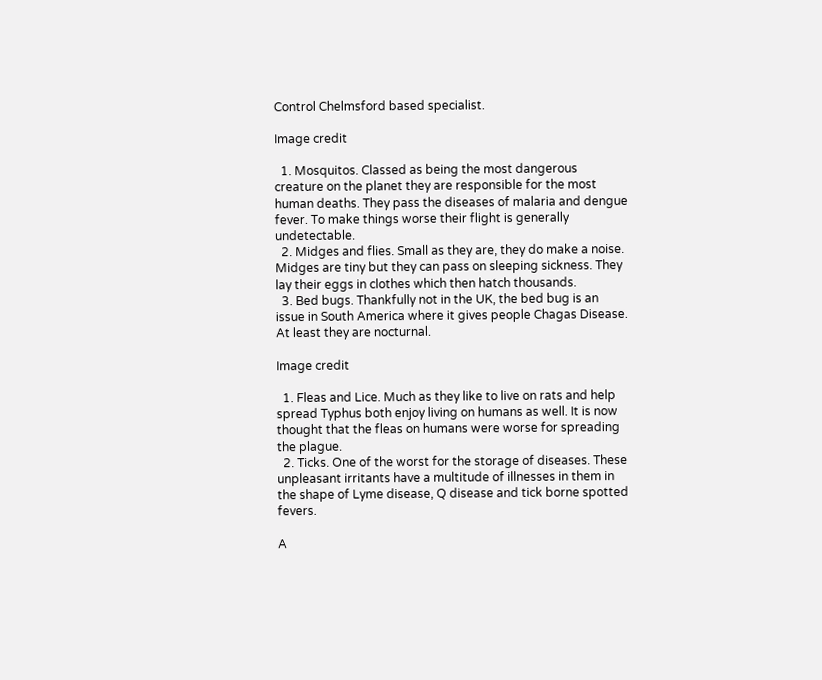Control Chelmsford based specialist.

Image credit

  1. Mosquitos. Classed as being the most dangerous creature on the planet they are responsible for the most human deaths. They pass the diseases of malaria and dengue fever. To make things worse their flight is generally undetectable.
  2. Midges and flies. Small as they are, they do make a noise. Midges are tiny but they can pass on sleeping sickness. They lay their eggs in clothes which then hatch thousands.
  3. Bed bugs. Thankfully not in the UK, the bed bug is an issue in South America where it gives people Chagas Disease. At least they are nocturnal.

Image credit

  1. Fleas and Lice. Much as they like to live on rats and help spread Typhus both enjoy living on humans as well. It is now thought that the fleas on humans were worse for spreading the plague.
  2. Ticks. One of the worst for the storage of diseases. These unpleasant irritants have a multitude of illnesses in them in the shape of Lyme disease, Q disease and tick borne spotted fevers.

A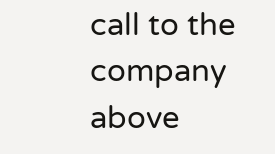call to the company above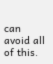can avoid all of this.